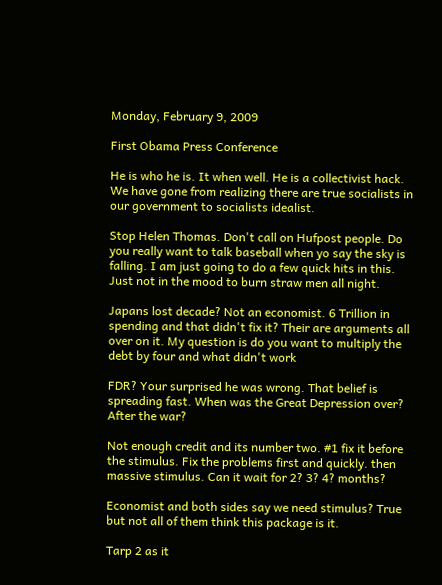Monday, February 9, 2009

First Obama Press Conference

He is who he is. It when well. He is a collectivist hack. We have gone from realizing there are true socialists in our government to socialists idealist.

Stop Helen Thomas. Don't call on Hufpost people. Do you really want to talk baseball when yo say the sky is falling. I am just going to do a few quick hits in this. Just not in the mood to burn straw men all night.

Japans lost decade? Not an economist. 6 Trillion in spending and that didn't fix it? Their are arguments all over on it. My question is do you want to multiply the debt by four and what didn't work

FDR? Your surprised he was wrong. That belief is spreading fast. When was the Great Depression over? After the war?

Not enough credit and its number two. #1 fix it before the stimulus. Fix the problems first and quickly. then massive stimulus. Can it wait for 2? 3? 4? months?

Economist and both sides say we need stimulus? True but not all of them think this package is it.

Tarp 2 as it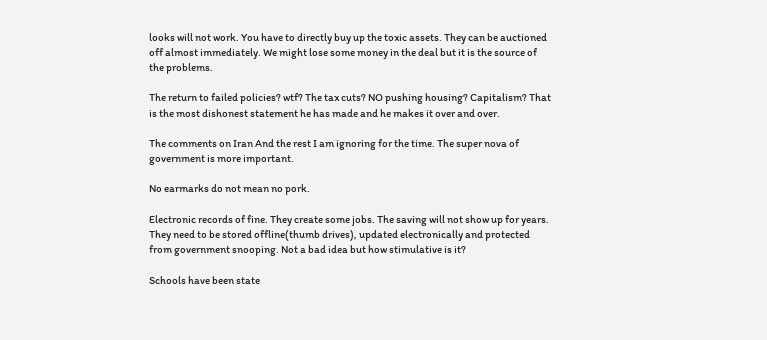looks will not work. You have to directly buy up the toxic assets. They can be auctioned off almost immediately. We might lose some money in the deal but it is the source of the problems.

The return to failed policies? wtf? The tax cuts? NO pushing housing? Capitalism? That is the most dishonest statement he has made and he makes it over and over.

The comments on Iran And the rest I am ignoring for the time. The super nova of government is more important.

No earmarks do not mean no pork.

Electronic records of fine. They create some jobs. The saving will not show up for years. They need to be stored offline(thumb drives), updated electronically and protected from government snooping. Not a bad idea but how stimulative is it?

Schools have been state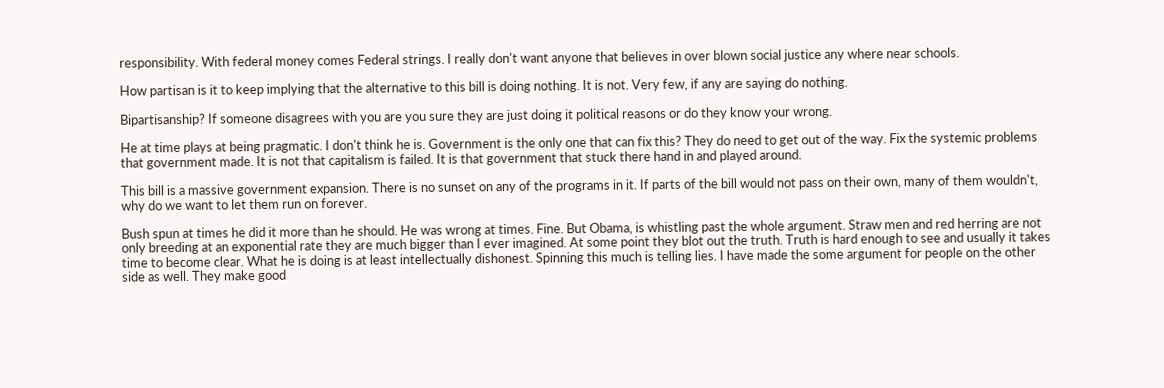responsibility. With federal money comes Federal strings. I really don't want anyone that believes in over blown social justice any where near schools.

How partisan is it to keep implying that the alternative to this bill is doing nothing. It is not. Very few, if any are saying do nothing.

Bipartisanship? If someone disagrees with you are you sure they are just doing it political reasons or do they know your wrong.

He at time plays at being pragmatic. I don't think he is. Government is the only one that can fix this? They do need to get out of the way. Fix the systemic problems that government made. It is not that capitalism is failed. It is that government that stuck there hand in and played around.

This bill is a massive government expansion. There is no sunset on any of the programs in it. If parts of the bill would not pass on their own, many of them wouldn't, why do we want to let them run on forever.

Bush spun at times he did it more than he should. He was wrong at times. Fine. But Obama, is whistling past the whole argument. Straw men and red herring are not only breeding at an exponential rate they are much bigger than I ever imagined. At some point they blot out the truth. Truth is hard enough to see and usually it takes time to become clear. What he is doing is at least intellectually dishonest. Spinning this much is telling lies. I have made the some argument for people on the other side as well. They make good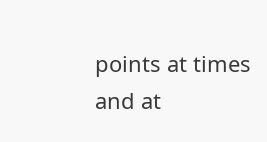points at times and at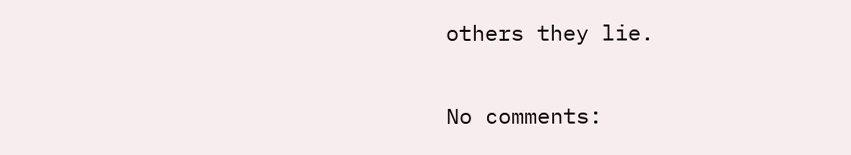others they lie.

No comments: